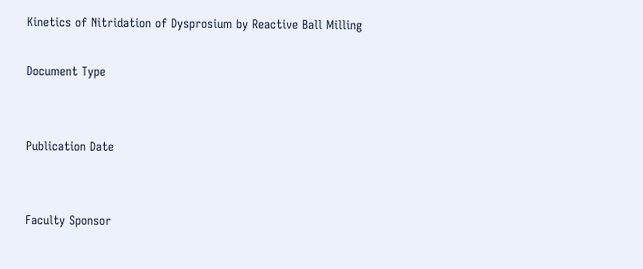Kinetics of Nitridation of Dysprosium by Reactive Ball Milling

Document Type


Publication Date


Faculty Sponsor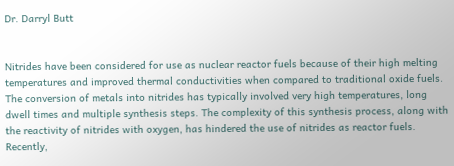Dr. Darryl Butt


Nitrides have been considered for use as nuclear reactor fuels because of their high melting temperatures and improved thermal conductivities when compared to traditional oxide fuels. The conversion of metals into nitrides has typically involved very high temperatures, long dwell times and multiple synthesis steps. The complexity of this synthesis process, along with the reactivity of nitrides with oxygen, has hindered the use of nitrides as reactor fuels. Recently,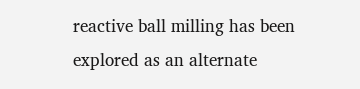reactive ball milling has been explored as an alternate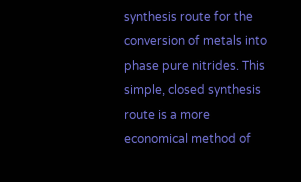synthesis route for the conversion of metals into phase pure nitrides. This simple, closed synthesis route is a more economical method of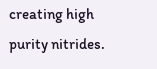creating high purity nitrides.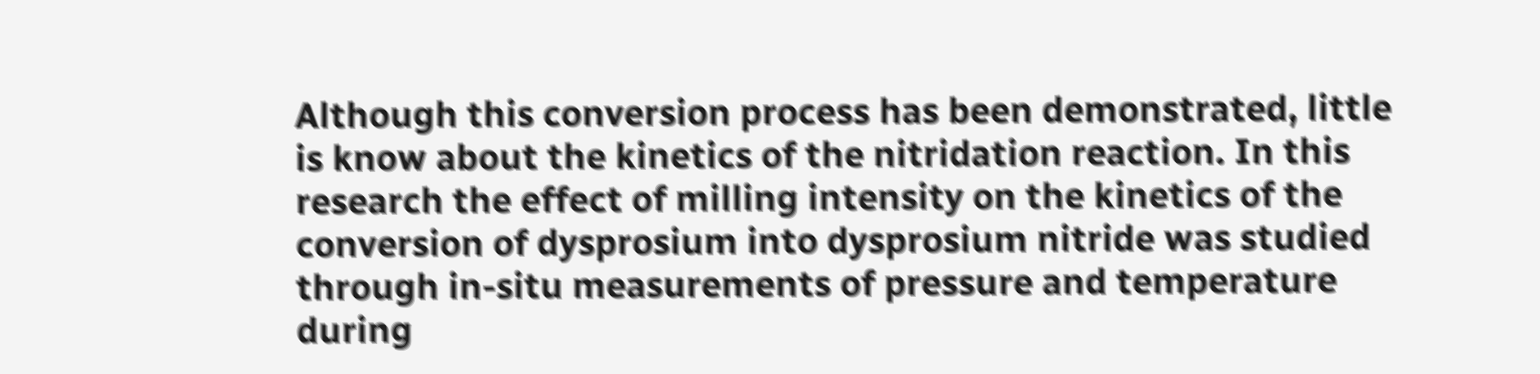Although this conversion process has been demonstrated, little is know about the kinetics of the nitridation reaction. In this research the effect of milling intensity on the kinetics of the conversion of dysprosium into dysprosium nitride was studied through in-situ measurements of pressure and temperature during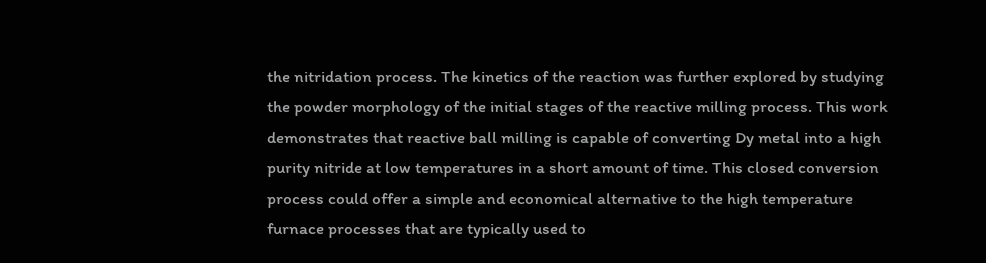the nitridation process. The kinetics of the reaction was further explored by studying the powder morphology of the initial stages of the reactive milling process. This work demonstrates that reactive ball milling is capable of converting Dy metal into a high purity nitride at low temperatures in a short amount of time. This closed conversion process could offer a simple and economical alternative to the high temperature furnace processes that are typically used to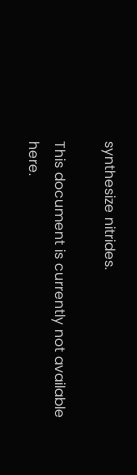synthesize nitrides.

This document is currently not available here.